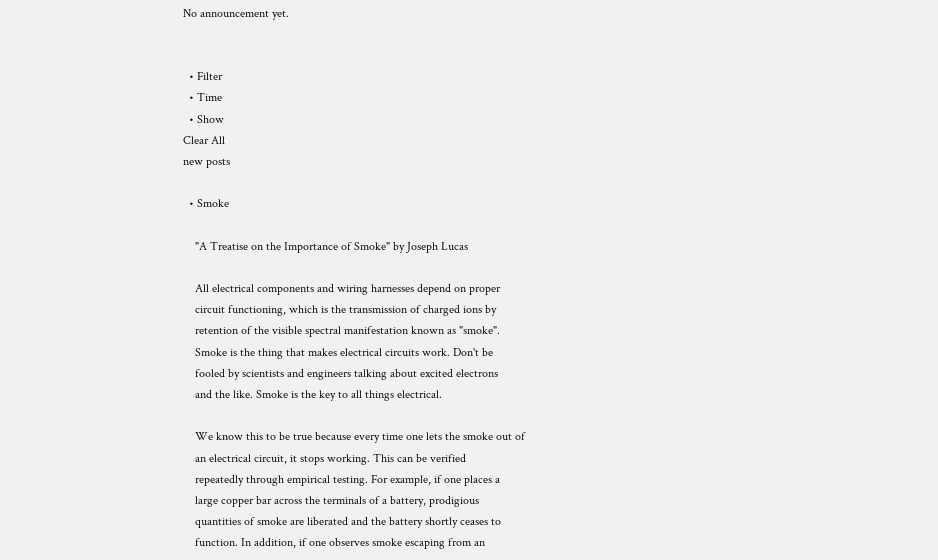No announcement yet.


  • Filter
  • Time
  • Show
Clear All
new posts

  • Smoke

    "A Treatise on the Importance of Smoke" by Joseph Lucas

    All electrical components and wiring harnesses depend on proper
    circuit functioning, which is the transmission of charged ions by
    retention of the visible spectral manifestation known as "smoke".
    Smoke is the thing that makes electrical circuits work. Don't be
    fooled by scientists and engineers talking about excited electrons
    and the like. Smoke is the key to all things electrical.

    We know this to be true because every time one lets the smoke out of
    an electrical circuit, it stops working. This can be verified
    repeatedly through empirical testing. For example, if one places a
    large copper bar across the terminals of a battery, prodigious
    quantities of smoke are liberated and the battery shortly ceases to
    function. In addition, if one observes smoke escaping from an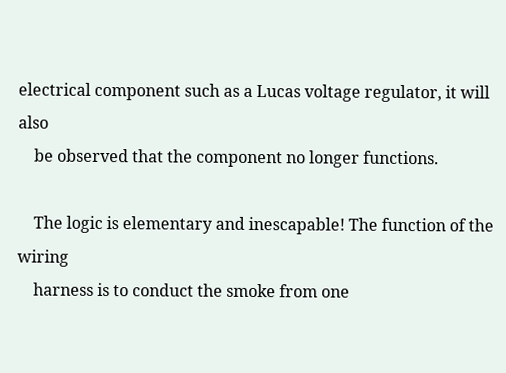electrical component such as a Lucas voltage regulator, it will also
    be observed that the component no longer functions.

    The logic is elementary and inescapable! The function of the wiring
    harness is to conduct the smoke from one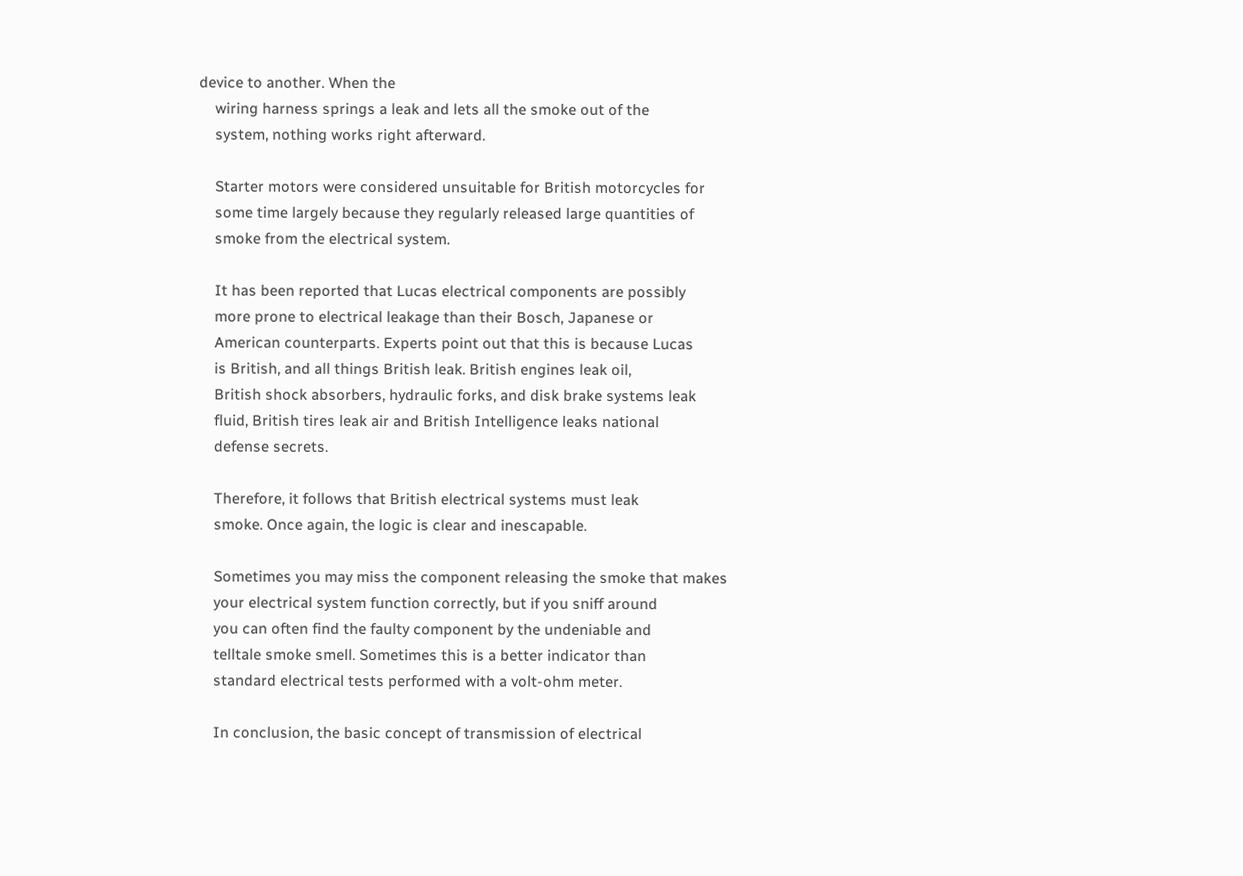device to another. When the
    wiring harness springs a leak and lets all the smoke out of the
    system, nothing works right afterward.

    Starter motors were considered unsuitable for British motorcycles for
    some time largely because they regularly released large quantities of
    smoke from the electrical system.

    It has been reported that Lucas electrical components are possibly
    more prone to electrical leakage than their Bosch, Japanese or
    American counterparts. Experts point out that this is because Lucas
    is British, and all things British leak. British engines leak oil,
    British shock absorbers, hydraulic forks, and disk brake systems leak
    fluid, British tires leak air and British Intelligence leaks national
    defense secrets.

    Therefore, it follows that British electrical systems must leak
    smoke. Once again, the logic is clear and inescapable.

    Sometimes you may miss the component releasing the smoke that makes
    your electrical system function correctly, but if you sniff around
    you can often find the faulty component by the undeniable and
    telltale smoke smell. Sometimes this is a better indicator than
    standard electrical tests performed with a volt-ohm meter.

    In conclusion, the basic concept of transmission of electrical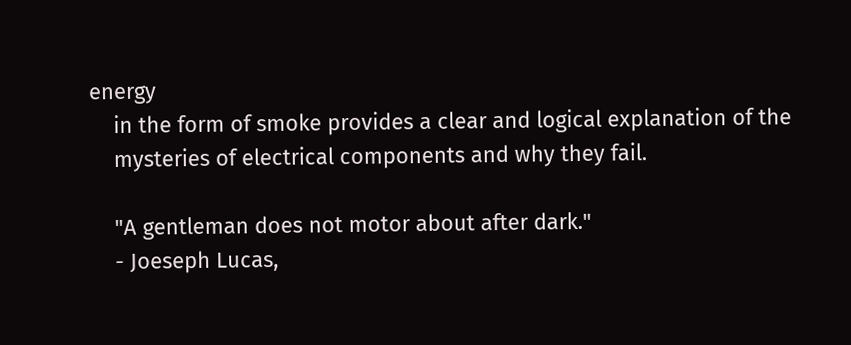energy
    in the form of smoke provides a clear and logical explanation of the
    mysteries of electrical components and why they fail.

    "A gentleman does not motor about after dark."
    - Joeseph Lucas,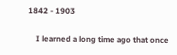1842 - 1903

    I learned a long time ago that once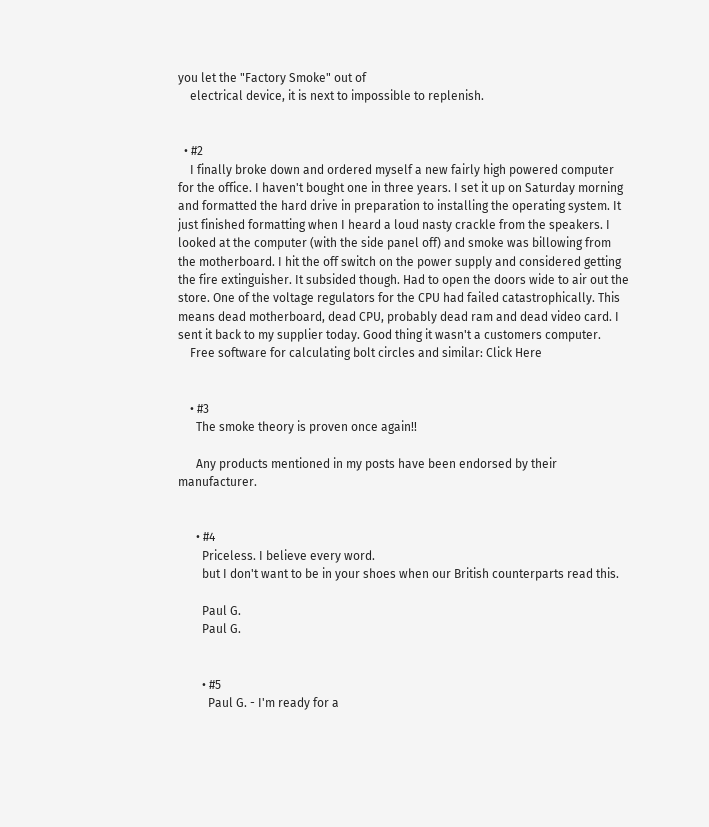you let the "Factory Smoke" out of
    electrical device, it is next to impossible to replenish.


  • #2
    I finally broke down and ordered myself a new fairly high powered computer for the office. I haven't bought one in three years. I set it up on Saturday morning and formatted the hard drive in preparation to installing the operating system. It just finished formatting when I heard a loud nasty crackle from the speakers. I looked at the computer (with the side panel off) and smoke was billowing from the motherboard. I hit the off switch on the power supply and considered getting the fire extinguisher. It subsided though. Had to open the doors wide to air out the store. One of the voltage regulators for the CPU had failed catastrophically. This means dead motherboard, dead CPU, probably dead ram and dead video card. I sent it back to my supplier today. Good thing it wasn't a customers computer.
    Free software for calculating bolt circles and similar: Click Here


    • #3
      The smoke theory is proven once again!!

      Any products mentioned in my posts have been endorsed by their manufacturer.


      • #4
        Priceless. I believe every word.
        but I don't want to be in your shoes when our British counterparts read this.

        Paul G.
        Paul G.


        • #5
          Paul G. - I'm ready for a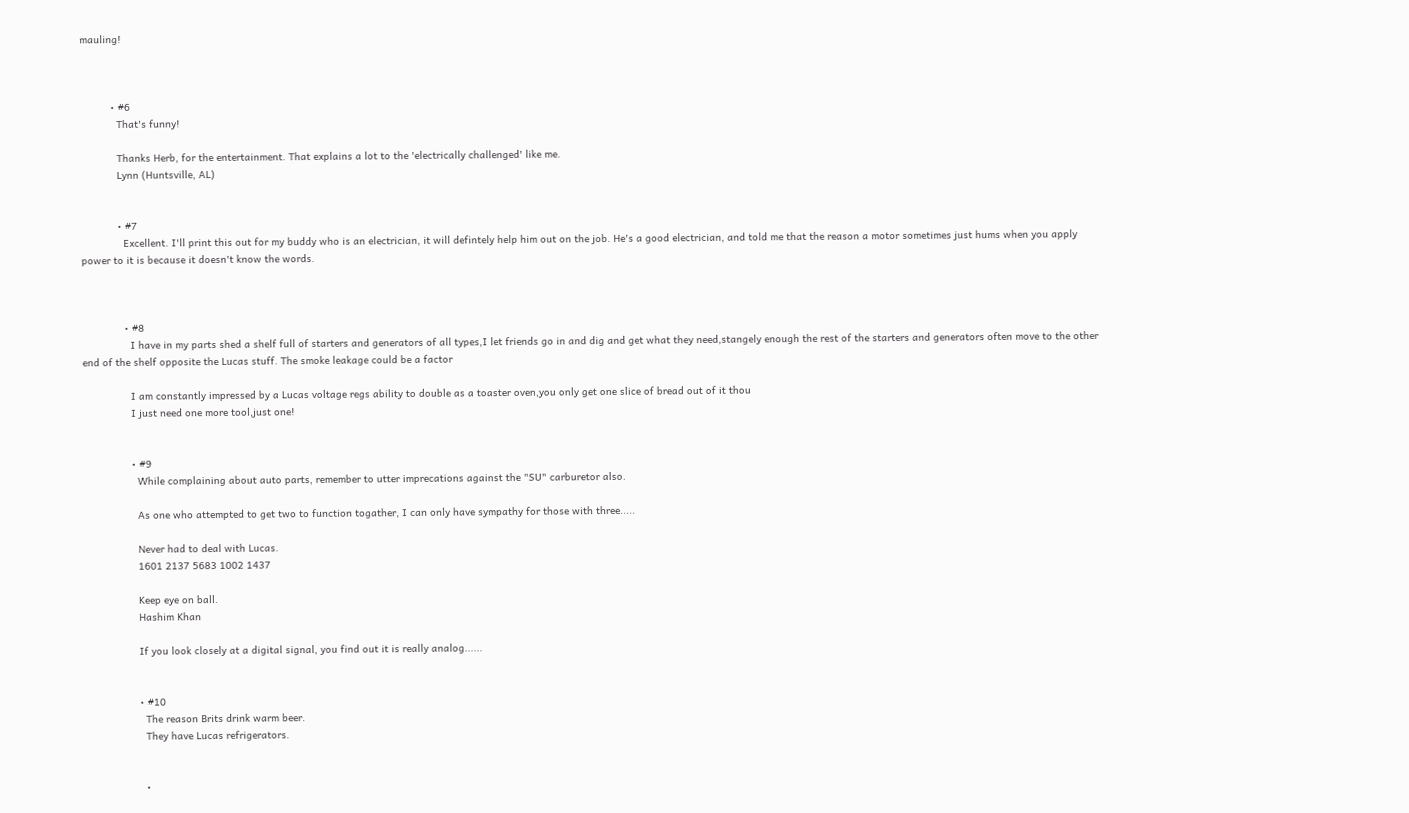mauling!



          • #6
            That's funny!

            Thanks Herb, for the entertainment. That explains a lot to the 'electrically challenged' like me.
            Lynn (Huntsville, AL)


            • #7
              Excellent. I'll print this out for my buddy who is an electrician, it will defintely help him out on the job. He's a good electrician, and told me that the reason a motor sometimes just hums when you apply power to it is because it doesn't know the words.



              • #8
                I have in my parts shed a shelf full of starters and generators of all types,I let friends go in and dig and get what they need,stangely enough the rest of the starters and generators often move to the other end of the shelf opposite the Lucas stuff. The smoke leakage could be a factor

                I am constantly impressed by a Lucas voltage regs ability to double as a toaster oven,you only get one slice of bread out of it thou
                I just need one more tool,just one!


                • #9
                  While complaining about auto parts, remember to utter imprecations against the "SU" carburetor also.

                  As one who attempted to get two to function togather, I can only have sympathy for those with three.....

                  Never had to deal with Lucas.
                  1601 2137 5683 1002 1437

                  Keep eye on ball.
                  Hashim Khan

                  If you look closely at a digital signal, you find out it is really analog......


                  • #10
                    The reason Brits drink warm beer.
                    They have Lucas refrigerators.


                    •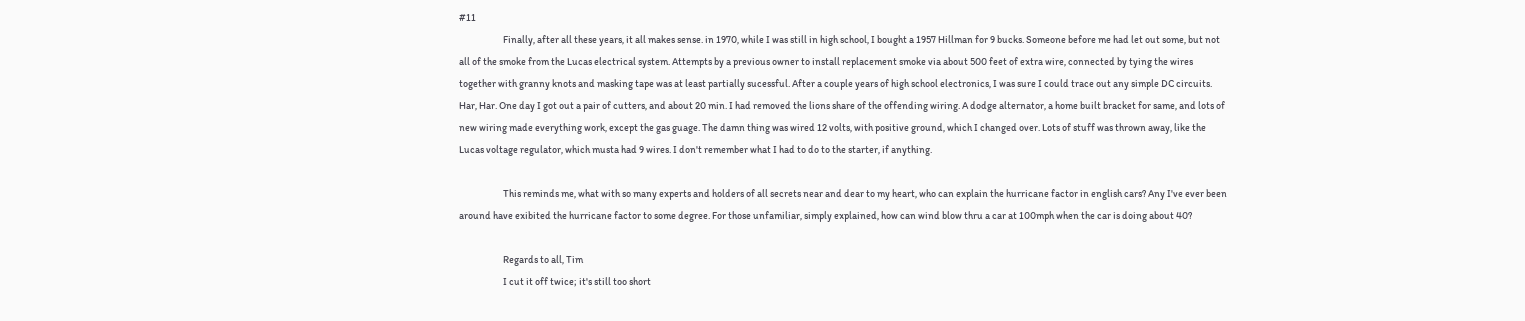#11
                      Finally, after all these years, it all makes sense. in 1970, while I was still in high school, I bought a 1957 Hillman for 9 bucks. Someone before me had let out some, but not all of the smoke from the Lucas electrical system. Attempts by a previous owner to install replacement smoke via about 500 feet of extra wire, connected by tying the wires together with granny knots and masking tape was at least partially sucessful. After a couple years of high school electronics, I was sure I could trace out any simple DC circuits. Har, Har. One day I got out a pair of cutters, and about 20 min. I had removed the lions share of the offending wiring. A dodge alternator, a home built bracket for same, and lots of new wiring made everything work, except the gas guage. The damn thing was wired 12 volts, with positive ground, which I changed over. Lots of stuff was thrown away, like the Lucas voltage regulator, which musta had 9 wires. I don't remember what I had to do to the starter, if anything.

                      This reminds me, what with so many experts and holders of all secrets near and dear to my heart, who can explain the hurricane factor in english cars? Any I've ever been around have exibited the hurricane factor to some degree. For those unfamiliar, simply explained, how can wind blow thru a car at 100mph when the car is doing about 40?

                      Regards to all, Tim
                      I cut it off twice; it's still too short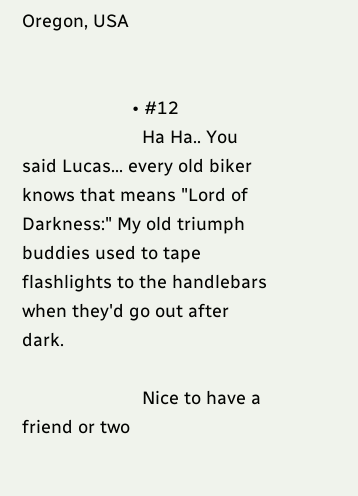Oregon, USA


                      • #12
                        Ha Ha.. You said Lucas... every old biker knows that means "Lord of Darkness:" My old triumph buddies used to tape flashlights to the handlebars when they'd go out after dark.

                        Nice to have a friend or two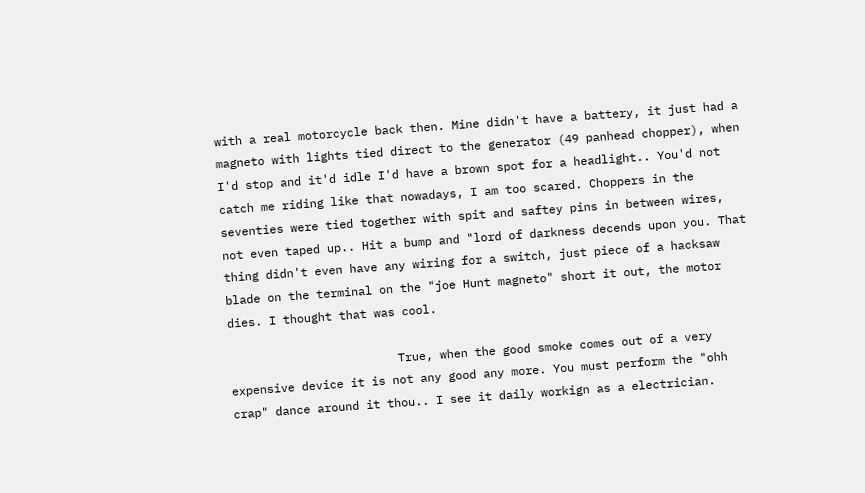with a real motorcycle back then. Mine didn't have a battery, it just had a magneto with lights tied direct to the generator (49 panhead chopper), when I'd stop and it'd idle I'd have a brown spot for a headlight.. You'd not catch me riding like that nowadays, I am too scared. Choppers in the seventies were tied together with spit and saftey pins in between wires, not even taped up.. Hit a bump and "lord of darkness decends upon you. That thing didn't even have any wiring for a switch, just piece of a hacksaw blade on the terminal on the "joe Hunt magneto" short it out, the motor dies. I thought that was cool.

                        True, when the good smoke comes out of a very expensive device it is not any good any more. You must perform the "ohh crap" dance around it thou.. I see it daily workign as a electrician.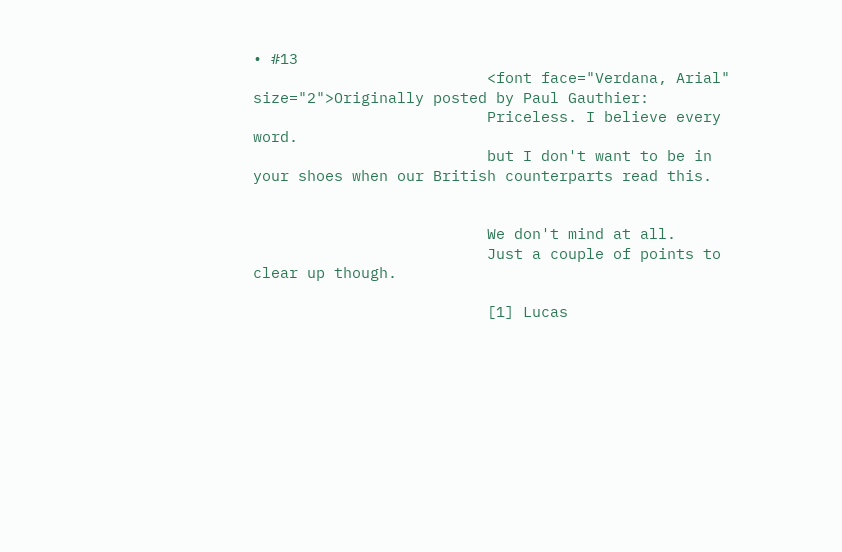• #13
                          <font face="Verdana, Arial" size="2">Originally posted by Paul Gauthier:
                          Priceless. I believe every word.
                          but I don't want to be in your shoes when our British counterparts read this.


                          We don't mind at all.
                          Just a couple of points to clear up though.

                          [1] Lucas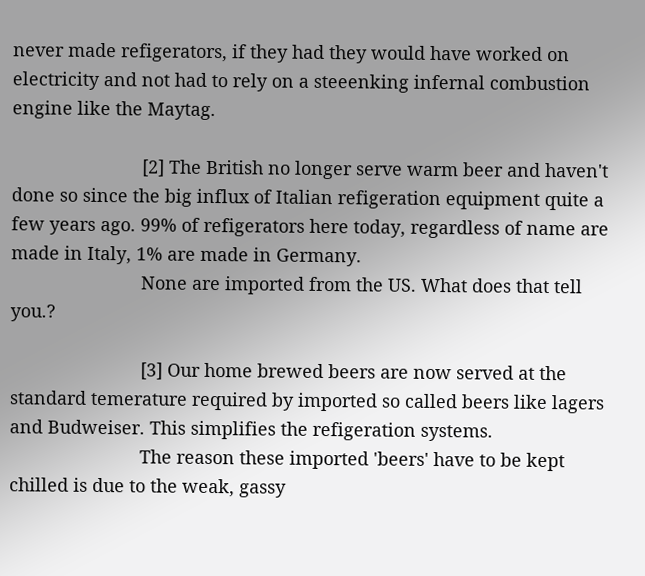never made refigerators, if they had they would have worked on electricity and not had to rely on a steeenking infernal combustion engine like the Maytag.

                          [2] The British no longer serve warm beer and haven't done so since the big influx of Italian refigeration equipment quite a few years ago. 99% of refigerators here today, regardless of name are made in Italy, 1% are made in Germany.
                          None are imported from the US. What does that tell you.?

                          [3] Our home brewed beers are now served at the standard temerature required by imported so called beers like lagers and Budweiser. This simplifies the refigeration systems.
                          The reason these imported 'beers' have to be kept chilled is due to the weak, gassy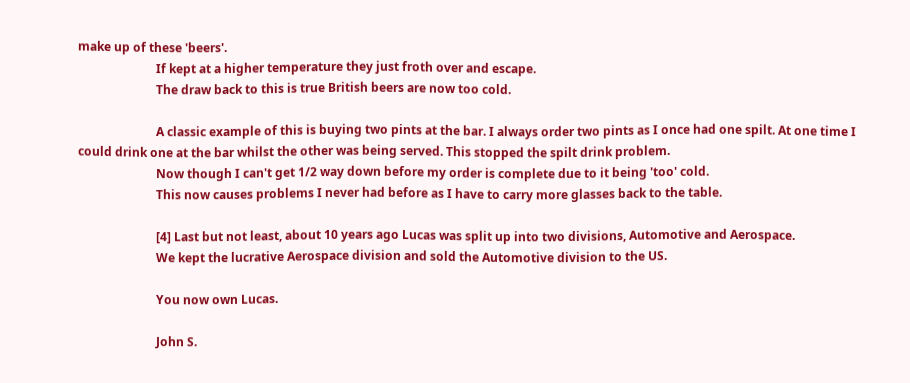make up of these 'beers'.
                          If kept at a higher temperature they just froth over and escape.
                          The draw back to this is true British beers are now too cold.

                          A classic example of this is buying two pints at the bar. I always order two pints as I once had one spilt. At one time I could drink one at the bar whilst the other was being served. This stopped the spilt drink problem.
                          Now though I can't get 1/2 way down before my order is complete due to it being 'too' cold.
                          This now causes problems I never had before as I have to carry more glasses back to the table.

                          [4] Last but not least, about 10 years ago Lucas was split up into two divisions, Automotive and Aerospace.
                          We kept the lucrative Aerospace division and sold the Automotive division to the US.

                          You now own Lucas.

                          John S.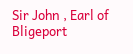Sir John , Earl of Bligeport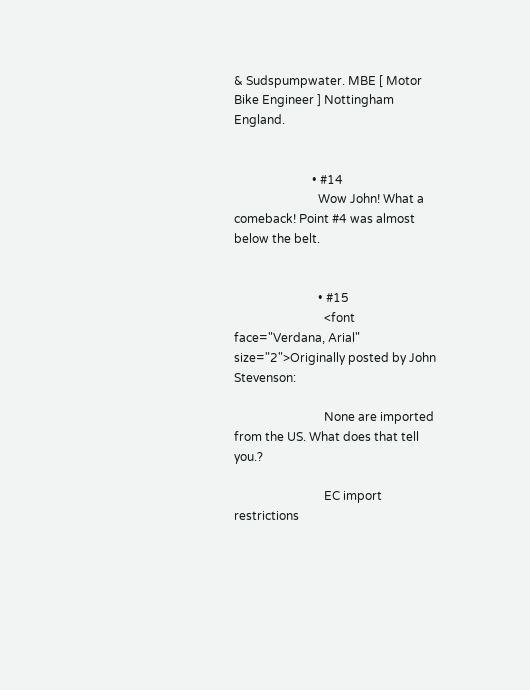& Sudspumpwater. MBE [ Motor Bike Engineer ] Nottingham England.


                          • #14
                            Wow John! What a comeback! Point #4 was almost below the belt.


                            • #15
                              <font face="Verdana, Arial" size="2">Originally posted by John Stevenson:

                              None are imported from the US. What does that tell you.?

                              EC import restrictions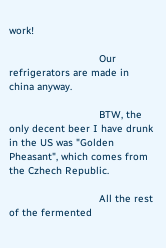work!

                              Our refrigerators are made in china anyway.

                              BTW, the only decent beer I have drunk in the US was "Golden Pheasant", which comes from the Czhech Republic.

                              All the rest of the fermented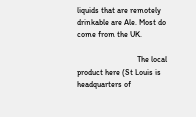liquids that are remotely drinkable are Ale. Most do come from the UK.

                              The local product here (St Louis is headquarters of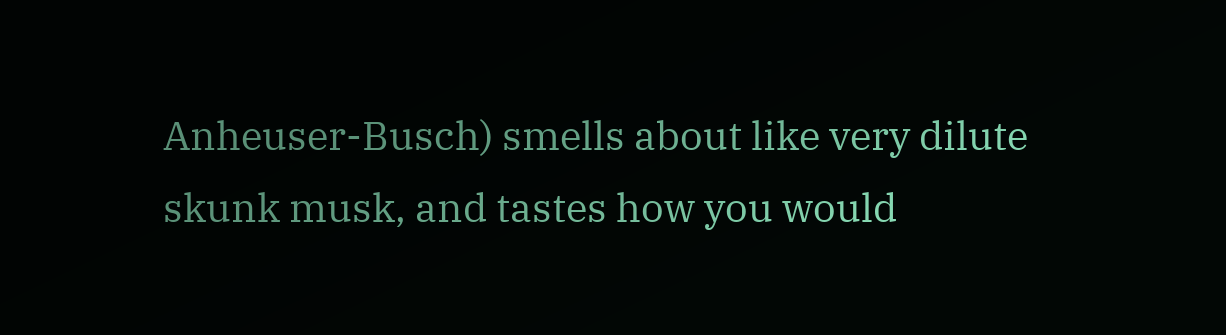Anheuser-Busch) smells about like very dilute skunk musk, and tastes how you would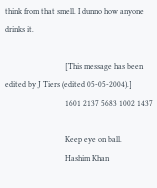think from that smell. I dunno how anyone drinks it.

                              [This message has been edited by J Tiers (edited 05-05-2004).]
                              1601 2137 5683 1002 1437

                              Keep eye on ball.
                              Hashim Khan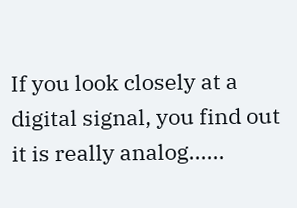If you look closely at a digital signal, you find out it is really analog......